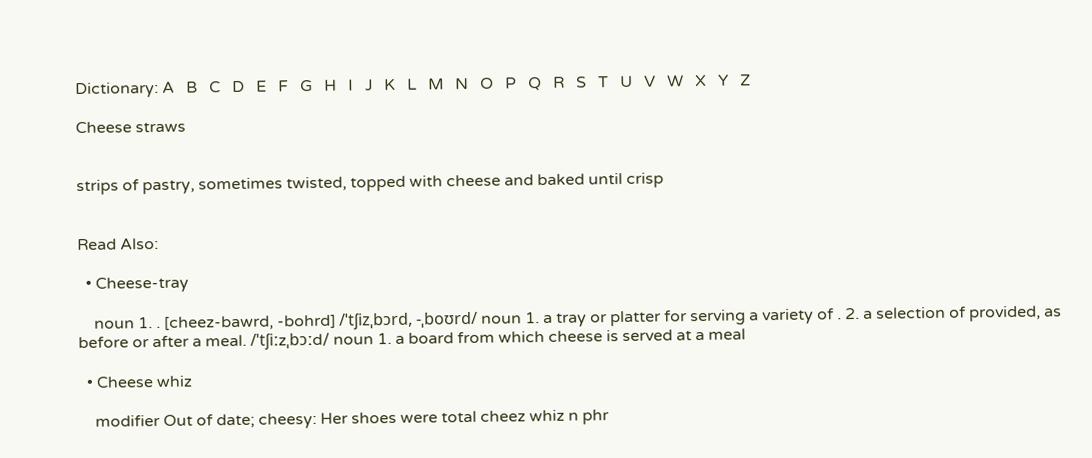Dictionary: A   B   C   D   E   F   G   H   I   J   K   L   M   N   O   P   Q   R   S   T   U   V   W   X   Y   Z

Cheese straws


strips of pastry, sometimes twisted, topped with cheese and baked until crisp


Read Also:

  • Cheese-tray

    noun 1. . [cheez-bawrd, -bohrd] /ˈtʃizˌbɔrd, -ˌboʊrd/ noun 1. a tray or platter for serving a variety of . 2. a selection of provided, as before or after a meal. /ˈtʃiːzˌbɔːd/ noun 1. a board from which cheese is served at a meal

  • Cheese whiz

    modifier Out of date; cheesy: Her shoes were total cheez whiz n phr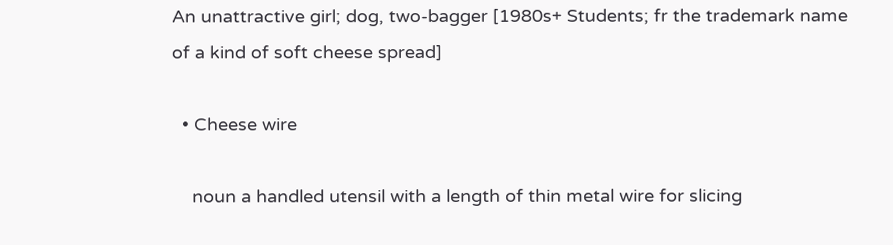An unattractive girl; dog, two-bagger [1980s+ Students; fr the trademark name of a kind of soft cheese spread]

  • Cheese wire

    noun a handled utensil with a length of thin metal wire for slicing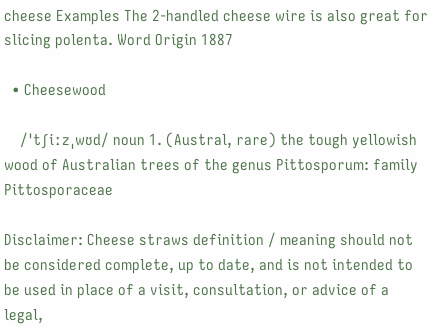cheese Examples The 2-handled cheese wire is also great for slicing polenta. Word Origin 1887

  • Cheesewood

    /ˈtʃiːzˌwʊd/ noun 1. (Austral, rare) the tough yellowish wood of Australian trees of the genus Pittosporum: family Pittosporaceae

Disclaimer: Cheese straws definition / meaning should not be considered complete, up to date, and is not intended to be used in place of a visit, consultation, or advice of a legal,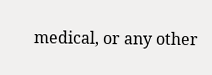medical, or any other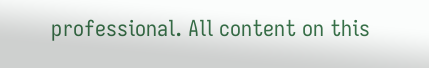professional. All content on this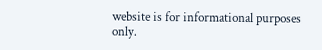website is for informational purposes only.